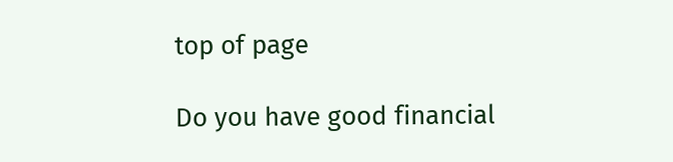top of page

Do you have good financial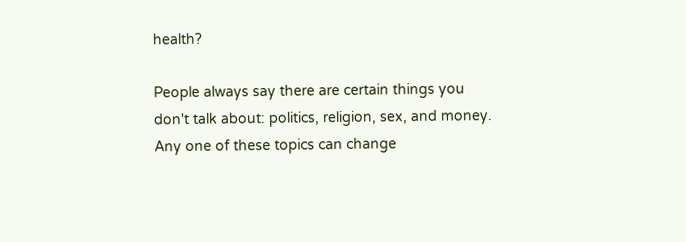health?

People always say there are certain things you don't talk about: politics, religion, sex, and money. Any one of these topics can change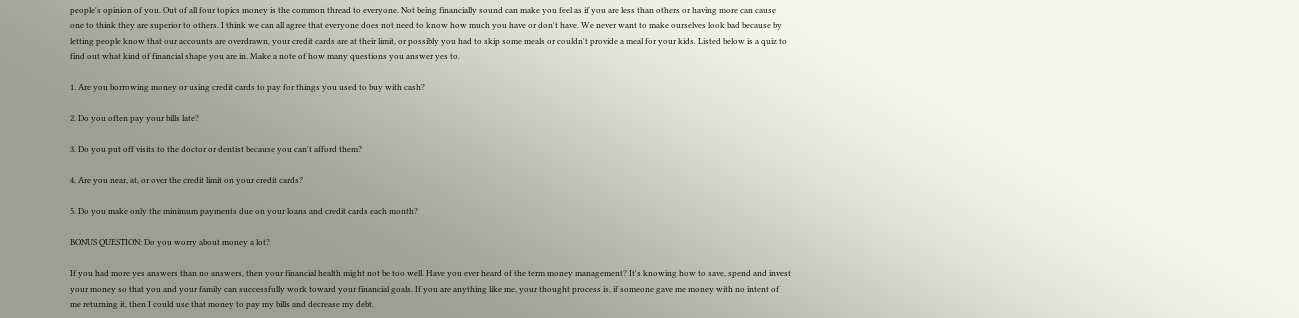people's opinion of you. Out of all four topics money is the common thread to everyone. Not being financially sound can make you feel as if you are less than others or having more can cause one to think they are superior to others. I think we can all agree that everyone does not need to know how much you have or don't have. We never want to make ourselves look bad because by letting people know that our accounts are overdrawn, your credit cards are at their limit, or possibly you had to skip some meals or couldn't provide a meal for your kids. Listed below is a quiz to find out what kind of financial shape you are in. Make a note of how many questions you answer yes to.

1. Are you borrowing money or using credit cards to pay for things you used to buy with cash?

2. Do you often pay your bills late?

3. Do you put off visits to the doctor or dentist because you can't afford them?

4. Are you near, at, or over the credit limit on your credit cards?

5. Do you make only the minimum payments due on your loans and credit cards each month?

BONUS QUESTION: Do you worry about money a lot?

If you had more yes answers than no answers, then your financial health might not be too well. Have you ever heard of the term money management? It's knowing how to save, spend and invest your money so that you and your family can successfully work toward your financial goals. If you are anything like me, your thought process is, if someone gave me money with no intent of me returning it, then I could use that money to pay my bills and decrease my debt.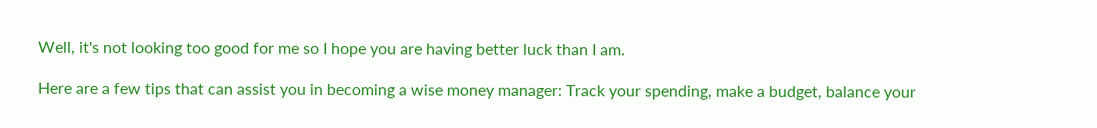Well, it's not looking too good for me so I hope you are having better luck than I am.

Here are a few tips that can assist you in becoming a wise money manager: Track your spending, make a budget, balance your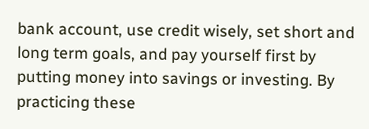bank account, use credit wisely, set short and long term goals, and pay yourself first by putting money into savings or investing. By practicing these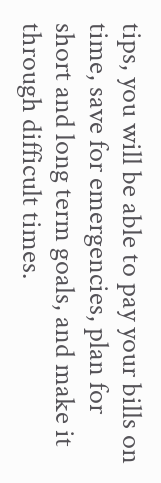tips, you will be able to pay your bills on time, save for emergencies, plan for short and long term goals, and make it through difficult times.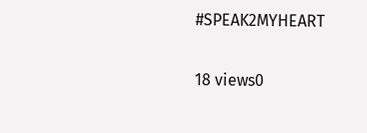#SPEAK2MYHEART

18 views0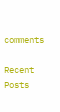comments

Recent Posts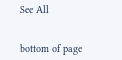See All


bottom of page